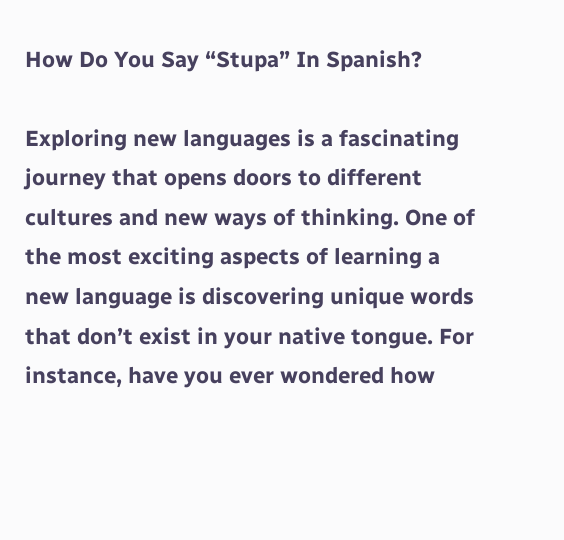How Do You Say “Stupa” In Spanish?

Exploring new languages is a fascinating journey that opens doors to different cultures and new ways of thinking. One of the most exciting aspects of learning a new language is discovering unique words that don’t exist in your native tongue. For instance, have you ever wondered how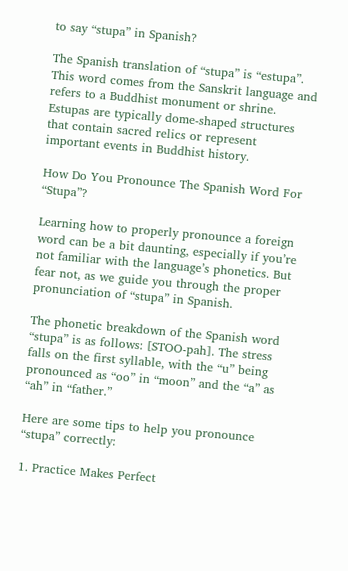to say “stupa” in Spanish?

The Spanish translation of “stupa” is “estupa”. This word comes from the Sanskrit language and refers to a Buddhist monument or shrine. Estupas are typically dome-shaped structures that contain sacred relics or represent important events in Buddhist history.

How Do You Pronounce The Spanish Word For “Stupa”?

Learning how to properly pronounce a foreign word can be a bit daunting, especially if you’re not familiar with the language’s phonetics. But fear not, as we guide you through the proper pronunciation of “stupa” in Spanish.

The phonetic breakdown of the Spanish word “stupa” is as follows: [STOO-pah]. The stress falls on the first syllable, with the “u” being pronounced as “oo” in “moon” and the “a” as “ah” in “father.”

Here are some tips to help you pronounce “stupa” correctly:

1. Practice Makes Perfect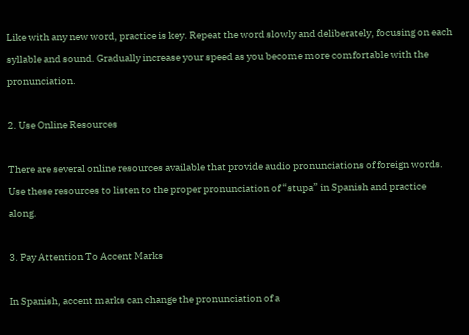Like with any new word, practice is key. Repeat the word slowly and deliberately, focusing on each syllable and sound. Gradually increase your speed as you become more comfortable with the pronunciation.

2. Use Online Resources

There are several online resources available that provide audio pronunciations of foreign words. Use these resources to listen to the proper pronunciation of “stupa” in Spanish and practice along.

3. Pay Attention To Accent Marks

In Spanish, accent marks can change the pronunciation of a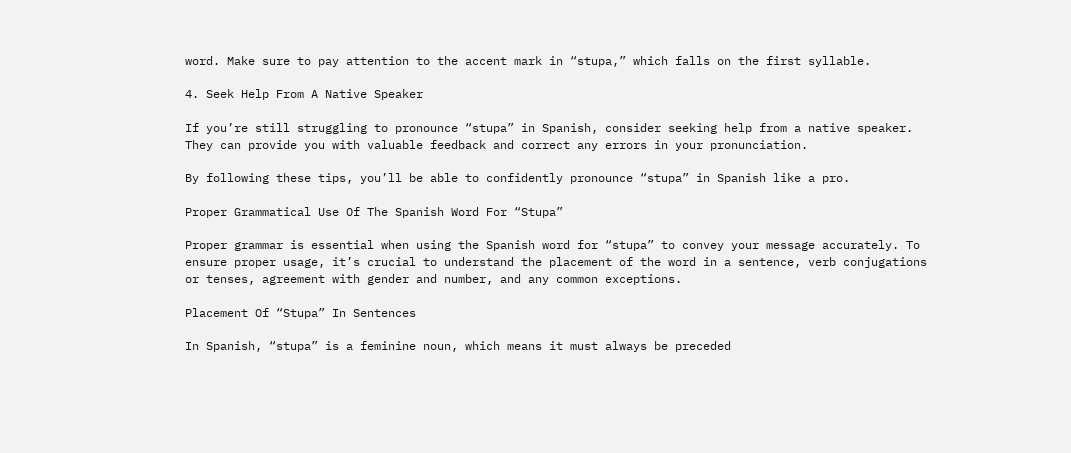word. Make sure to pay attention to the accent mark in “stupa,” which falls on the first syllable.

4. Seek Help From A Native Speaker

If you’re still struggling to pronounce “stupa” in Spanish, consider seeking help from a native speaker. They can provide you with valuable feedback and correct any errors in your pronunciation.

By following these tips, you’ll be able to confidently pronounce “stupa” in Spanish like a pro.

Proper Grammatical Use Of The Spanish Word For “Stupa”

Proper grammar is essential when using the Spanish word for “stupa” to convey your message accurately. To ensure proper usage, it’s crucial to understand the placement of the word in a sentence, verb conjugations or tenses, agreement with gender and number, and any common exceptions.

Placement Of “Stupa” In Sentences

In Spanish, “stupa” is a feminine noun, which means it must always be preceded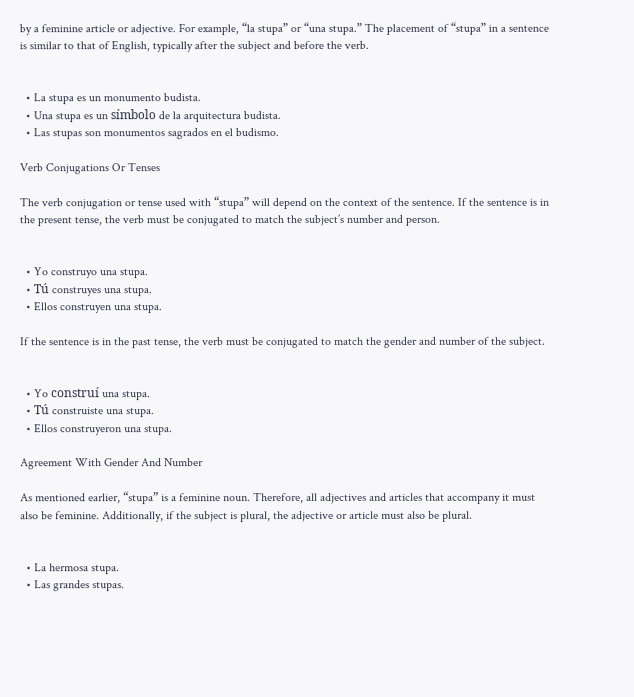by a feminine article or adjective. For example, “la stupa” or “una stupa.” The placement of “stupa” in a sentence is similar to that of English, typically after the subject and before the verb.


  • La stupa es un monumento budista.
  • Una stupa es un símbolo de la arquitectura budista.
  • Las stupas son monumentos sagrados en el budismo.

Verb Conjugations Or Tenses

The verb conjugation or tense used with “stupa” will depend on the context of the sentence. If the sentence is in the present tense, the verb must be conjugated to match the subject’s number and person.


  • Yo construyo una stupa.
  • Tú construyes una stupa.
  • Ellos construyen una stupa.

If the sentence is in the past tense, the verb must be conjugated to match the gender and number of the subject.


  • Yo construí una stupa.
  • Tú construiste una stupa.
  • Ellos construyeron una stupa.

Agreement With Gender And Number

As mentioned earlier, “stupa” is a feminine noun. Therefore, all adjectives and articles that accompany it must also be feminine. Additionally, if the subject is plural, the adjective or article must also be plural.


  • La hermosa stupa.
  • Las grandes stupas.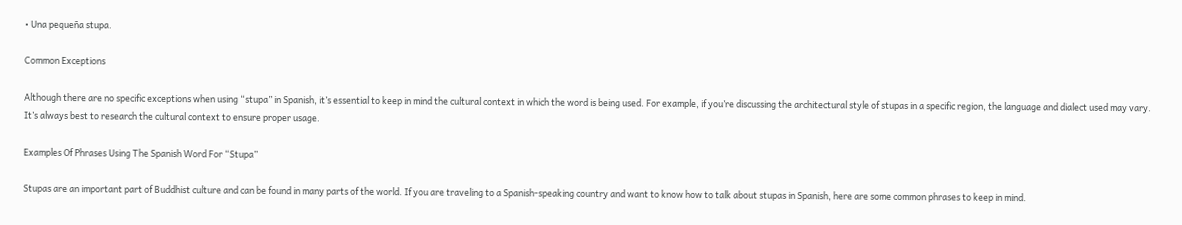• Una pequeña stupa.

Common Exceptions

Although there are no specific exceptions when using “stupa” in Spanish, it’s essential to keep in mind the cultural context in which the word is being used. For example, if you’re discussing the architectural style of stupas in a specific region, the language and dialect used may vary. It’s always best to research the cultural context to ensure proper usage.

Examples Of Phrases Using The Spanish Word For “Stupa”

Stupas are an important part of Buddhist culture and can be found in many parts of the world. If you are traveling to a Spanish-speaking country and want to know how to talk about stupas in Spanish, here are some common phrases to keep in mind.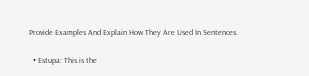Provide Examples And Explain How They Are Used In Sentences.

  • Estupa: This is the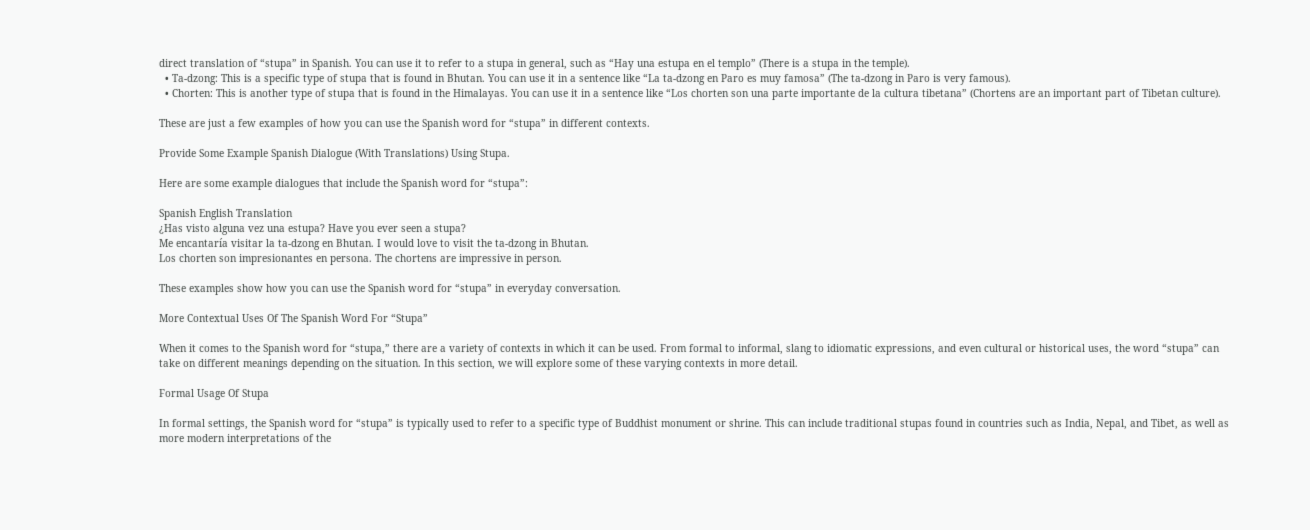direct translation of “stupa” in Spanish. You can use it to refer to a stupa in general, such as “Hay una estupa en el templo” (There is a stupa in the temple).
  • Ta-dzong: This is a specific type of stupa that is found in Bhutan. You can use it in a sentence like “La ta-dzong en Paro es muy famosa” (The ta-dzong in Paro is very famous).
  • Chorten: This is another type of stupa that is found in the Himalayas. You can use it in a sentence like “Los chorten son una parte importante de la cultura tibetana” (Chortens are an important part of Tibetan culture).

These are just a few examples of how you can use the Spanish word for “stupa” in different contexts.

Provide Some Example Spanish Dialogue (With Translations) Using Stupa.

Here are some example dialogues that include the Spanish word for “stupa”:

Spanish English Translation
¿Has visto alguna vez una estupa? Have you ever seen a stupa?
Me encantaría visitar la ta-dzong en Bhutan. I would love to visit the ta-dzong in Bhutan.
Los chorten son impresionantes en persona. The chortens are impressive in person.

These examples show how you can use the Spanish word for “stupa” in everyday conversation.

More Contextual Uses Of The Spanish Word For “Stupa”

When it comes to the Spanish word for “stupa,” there are a variety of contexts in which it can be used. From formal to informal, slang to idiomatic expressions, and even cultural or historical uses, the word “stupa” can take on different meanings depending on the situation. In this section, we will explore some of these varying contexts in more detail.

Formal Usage Of Stupa

In formal settings, the Spanish word for “stupa” is typically used to refer to a specific type of Buddhist monument or shrine. This can include traditional stupas found in countries such as India, Nepal, and Tibet, as well as more modern interpretations of the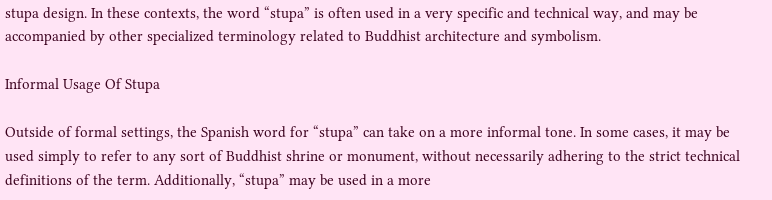stupa design. In these contexts, the word “stupa” is often used in a very specific and technical way, and may be accompanied by other specialized terminology related to Buddhist architecture and symbolism.

Informal Usage Of Stupa

Outside of formal settings, the Spanish word for “stupa” can take on a more informal tone. In some cases, it may be used simply to refer to any sort of Buddhist shrine or monument, without necessarily adhering to the strict technical definitions of the term. Additionally, “stupa” may be used in a more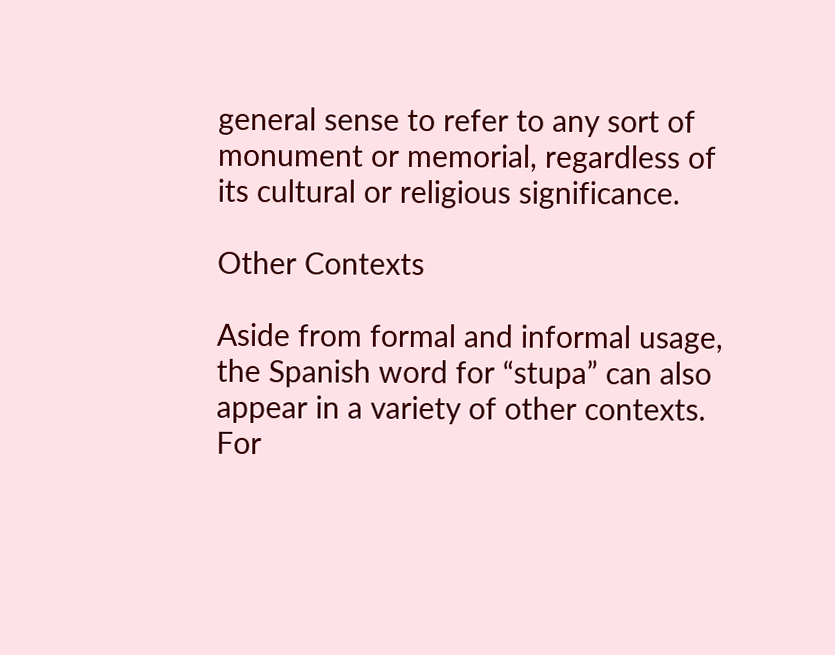general sense to refer to any sort of monument or memorial, regardless of its cultural or religious significance.

Other Contexts

Aside from formal and informal usage, the Spanish word for “stupa” can also appear in a variety of other contexts. For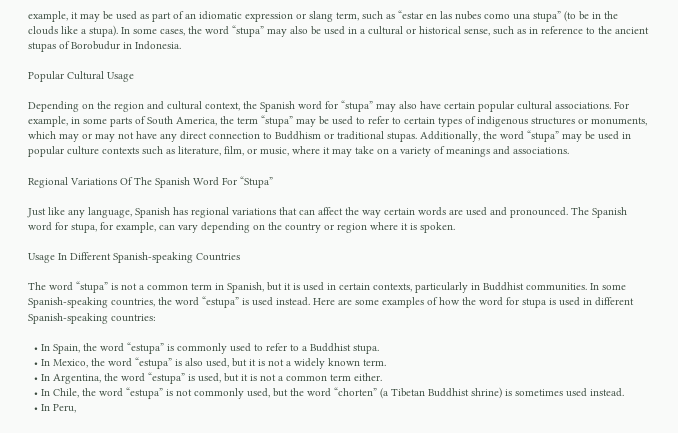example, it may be used as part of an idiomatic expression or slang term, such as “estar en las nubes como una stupa” (to be in the clouds like a stupa). In some cases, the word “stupa” may also be used in a cultural or historical sense, such as in reference to the ancient stupas of Borobudur in Indonesia.

Popular Cultural Usage

Depending on the region and cultural context, the Spanish word for “stupa” may also have certain popular cultural associations. For example, in some parts of South America, the term “stupa” may be used to refer to certain types of indigenous structures or monuments, which may or may not have any direct connection to Buddhism or traditional stupas. Additionally, the word “stupa” may be used in popular culture contexts such as literature, film, or music, where it may take on a variety of meanings and associations.

Regional Variations Of The Spanish Word For “Stupa”

Just like any language, Spanish has regional variations that can affect the way certain words are used and pronounced. The Spanish word for stupa, for example, can vary depending on the country or region where it is spoken.

Usage In Different Spanish-speaking Countries

The word “stupa” is not a common term in Spanish, but it is used in certain contexts, particularly in Buddhist communities. In some Spanish-speaking countries, the word “estupa” is used instead. Here are some examples of how the word for stupa is used in different Spanish-speaking countries:

  • In Spain, the word “estupa” is commonly used to refer to a Buddhist stupa.
  • In Mexico, the word “estupa” is also used, but it is not a widely known term.
  • In Argentina, the word “estupa” is used, but it is not a common term either.
  • In Chile, the word “estupa” is not commonly used, but the word “chorten” (a Tibetan Buddhist shrine) is sometimes used instead.
  • In Peru,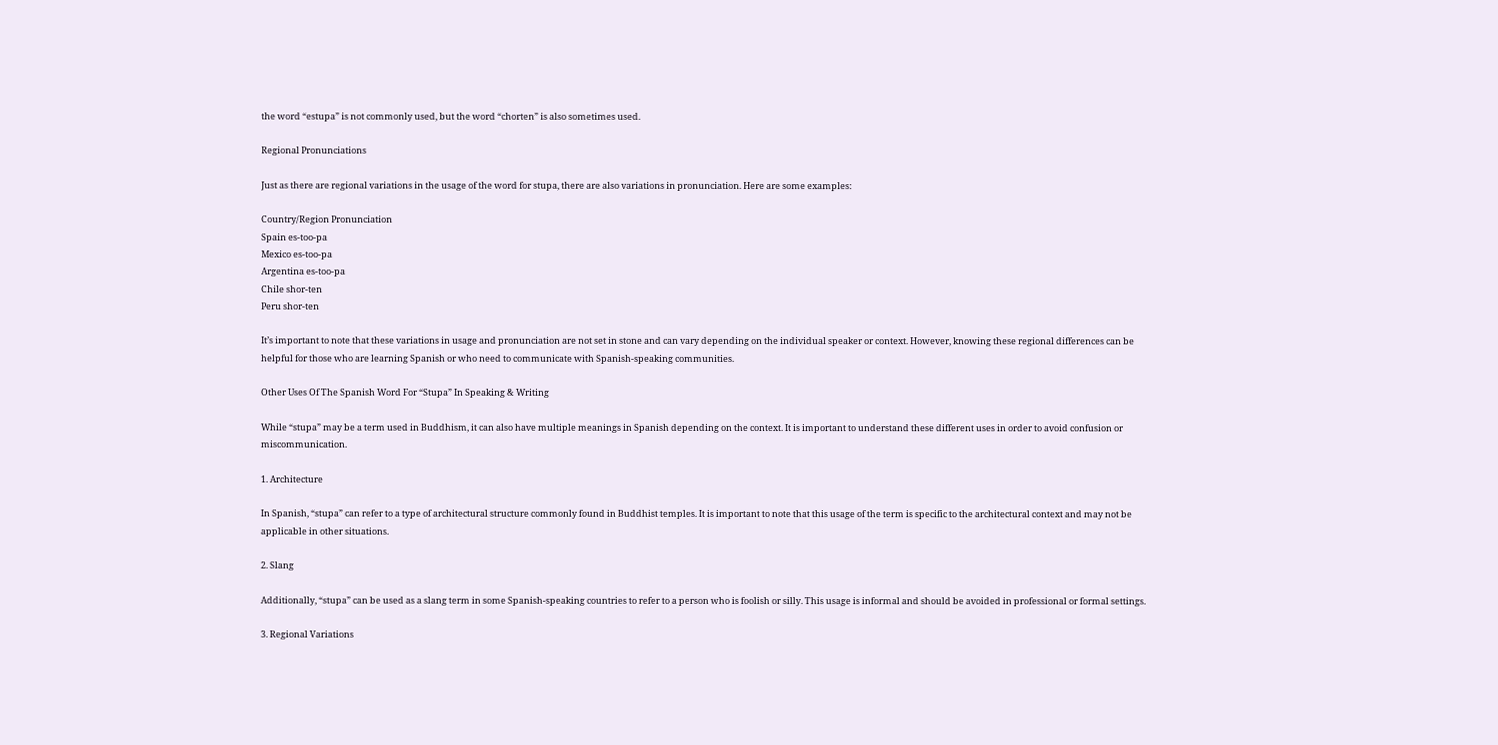the word “estupa” is not commonly used, but the word “chorten” is also sometimes used.

Regional Pronunciations

Just as there are regional variations in the usage of the word for stupa, there are also variations in pronunciation. Here are some examples:

Country/Region Pronunciation
Spain es-too-pa
Mexico es-too-pa
Argentina es-too-pa
Chile shor-ten
Peru shor-ten

It’s important to note that these variations in usage and pronunciation are not set in stone and can vary depending on the individual speaker or context. However, knowing these regional differences can be helpful for those who are learning Spanish or who need to communicate with Spanish-speaking communities.

Other Uses Of The Spanish Word For “Stupa” In Speaking & Writing

While “stupa” may be a term used in Buddhism, it can also have multiple meanings in Spanish depending on the context. It is important to understand these different uses in order to avoid confusion or miscommunication.

1. Architecture

In Spanish, “stupa” can refer to a type of architectural structure commonly found in Buddhist temples. It is important to note that this usage of the term is specific to the architectural context and may not be applicable in other situations.

2. Slang

Additionally, “stupa” can be used as a slang term in some Spanish-speaking countries to refer to a person who is foolish or silly. This usage is informal and should be avoided in professional or formal settings.

3. Regional Variations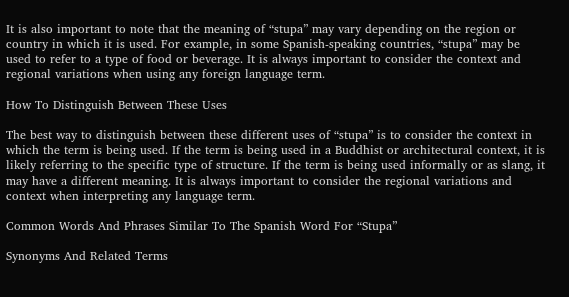It is also important to note that the meaning of “stupa” may vary depending on the region or country in which it is used. For example, in some Spanish-speaking countries, “stupa” may be used to refer to a type of food or beverage. It is always important to consider the context and regional variations when using any foreign language term.

How To Distinguish Between These Uses

The best way to distinguish between these different uses of “stupa” is to consider the context in which the term is being used. If the term is being used in a Buddhist or architectural context, it is likely referring to the specific type of structure. If the term is being used informally or as slang, it may have a different meaning. It is always important to consider the regional variations and context when interpreting any language term.

Common Words And Phrases Similar To The Spanish Word For “Stupa”

Synonyms And Related Terms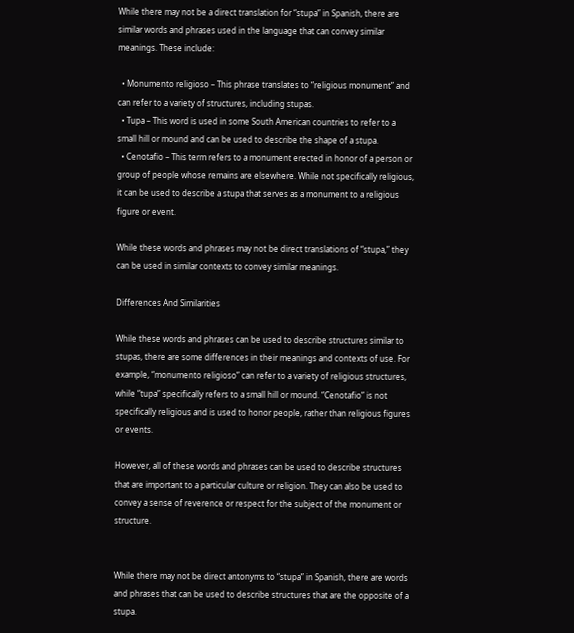While there may not be a direct translation for “stupa” in Spanish, there are similar words and phrases used in the language that can convey similar meanings. These include:

  • Monumento religioso – This phrase translates to “religious monument” and can refer to a variety of structures, including stupas.
  • Tupa – This word is used in some South American countries to refer to a small hill or mound and can be used to describe the shape of a stupa.
  • Cenotafio – This term refers to a monument erected in honor of a person or group of people whose remains are elsewhere. While not specifically religious, it can be used to describe a stupa that serves as a monument to a religious figure or event.

While these words and phrases may not be direct translations of “stupa,” they can be used in similar contexts to convey similar meanings.

Differences And Similarities

While these words and phrases can be used to describe structures similar to stupas, there are some differences in their meanings and contexts of use. For example, “monumento religioso” can refer to a variety of religious structures, while “tupa” specifically refers to a small hill or mound. “Cenotafio” is not specifically religious and is used to honor people, rather than religious figures or events.

However, all of these words and phrases can be used to describe structures that are important to a particular culture or religion. They can also be used to convey a sense of reverence or respect for the subject of the monument or structure.


While there may not be direct antonyms to “stupa” in Spanish, there are words and phrases that can be used to describe structures that are the opposite of a stupa.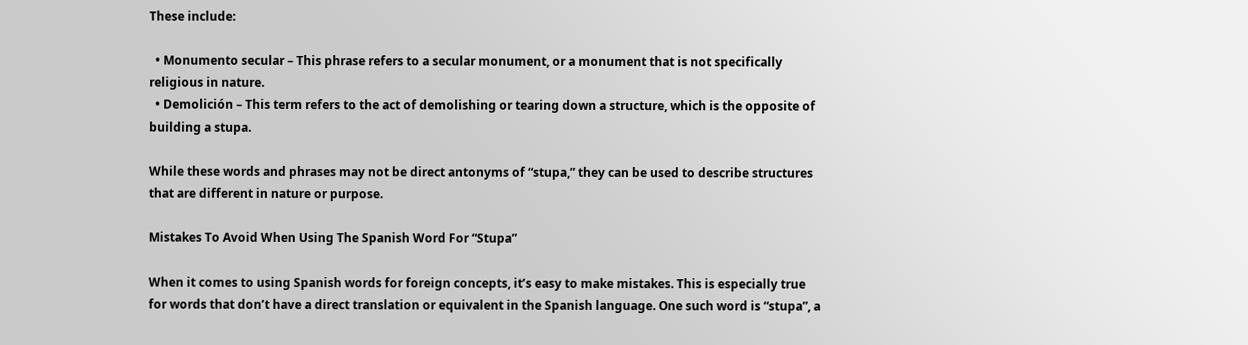These include:

  • Monumento secular – This phrase refers to a secular monument, or a monument that is not specifically religious in nature.
  • Demolición – This term refers to the act of demolishing or tearing down a structure, which is the opposite of building a stupa.

While these words and phrases may not be direct antonyms of “stupa,” they can be used to describe structures that are different in nature or purpose.

Mistakes To Avoid When Using The Spanish Word For “Stupa”

When it comes to using Spanish words for foreign concepts, it’s easy to make mistakes. This is especially true for words that don’t have a direct translation or equivalent in the Spanish language. One such word is “stupa”, a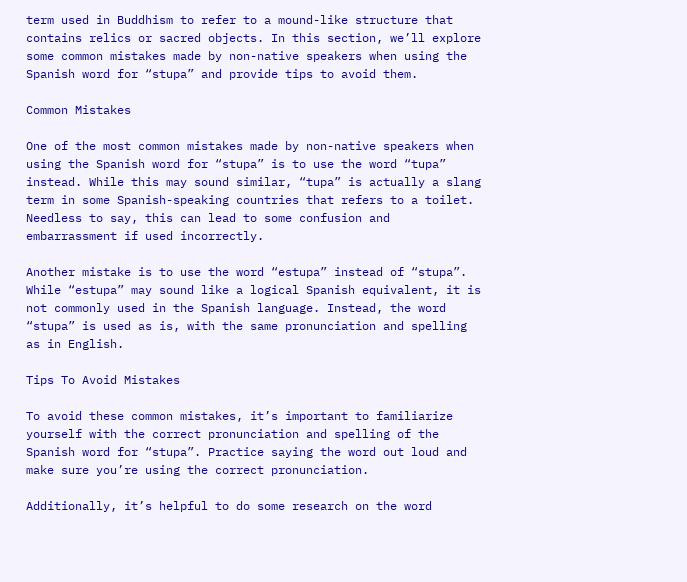term used in Buddhism to refer to a mound-like structure that contains relics or sacred objects. In this section, we’ll explore some common mistakes made by non-native speakers when using the Spanish word for “stupa” and provide tips to avoid them.

Common Mistakes

One of the most common mistakes made by non-native speakers when using the Spanish word for “stupa” is to use the word “tupa” instead. While this may sound similar, “tupa” is actually a slang term in some Spanish-speaking countries that refers to a toilet. Needless to say, this can lead to some confusion and embarrassment if used incorrectly.

Another mistake is to use the word “estupa” instead of “stupa”. While “estupa” may sound like a logical Spanish equivalent, it is not commonly used in the Spanish language. Instead, the word “stupa” is used as is, with the same pronunciation and spelling as in English.

Tips To Avoid Mistakes

To avoid these common mistakes, it’s important to familiarize yourself with the correct pronunciation and spelling of the Spanish word for “stupa”. Practice saying the word out loud and make sure you’re using the correct pronunciation.

Additionally, it’s helpful to do some research on the word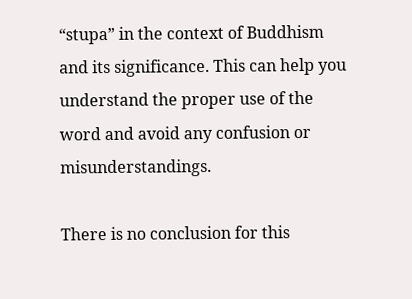“stupa” in the context of Buddhism and its significance. This can help you understand the proper use of the word and avoid any confusion or misunderstandings.

There is no conclusion for this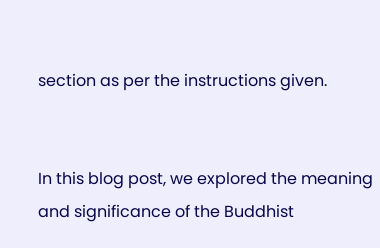section as per the instructions given.


In this blog post, we explored the meaning and significance of the Buddhist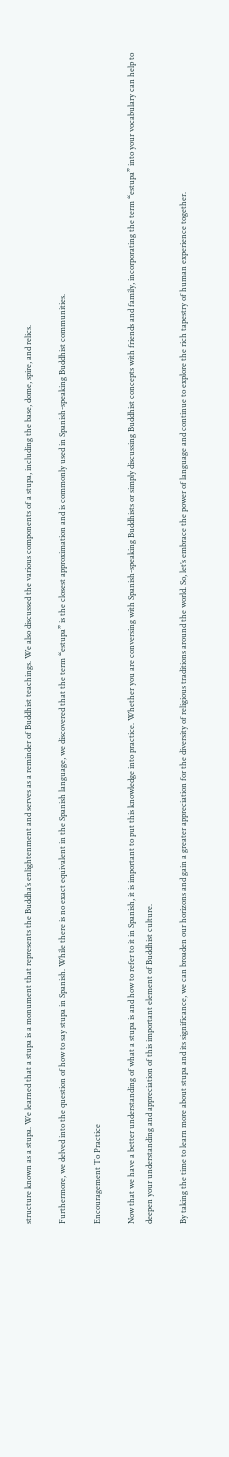structure known as a stupa. We learned that a stupa is a monument that represents the Buddha’s enlightenment and serves as a reminder of Buddhist teachings. We also discussed the various components of a stupa, including the base, dome, spire, and relics.

Furthermore, we delved into the question of how to say stupa in Spanish. While there is no exact equivalent in the Spanish language, we discovered that the term “estupa” is the closest approximation and is commonly used in Spanish-speaking Buddhist communities.

Encouragement To Practice

Now that we have a better understanding of what a stupa is and how to refer to it in Spanish, it is important to put this knowledge into practice. Whether you are conversing with Spanish-speaking Buddhists or simply discussing Buddhist concepts with friends and family, incorporating the term “estupa” into your vocabulary can help to deepen your understanding and appreciation of this important element of Buddhist culture.

By taking the time to learn more about stupa and its significance, we can broaden our horizons and gain a greater appreciation for the diversity of religious traditions around the world. So, let’s embrace the power of language and continue to explore the rich tapestry of human experience together.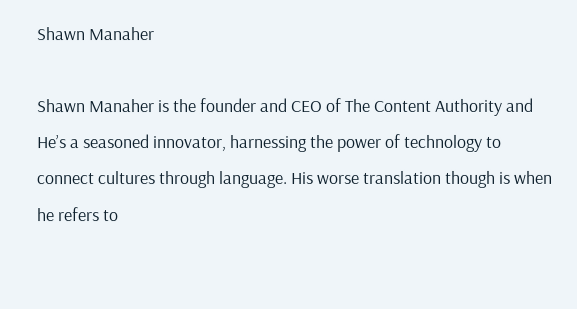Shawn Manaher

Shawn Manaher is the founder and CEO of The Content Authority and He’s a seasoned innovator, harnessing the power of technology to connect cultures through language. His worse translation though is when he refers to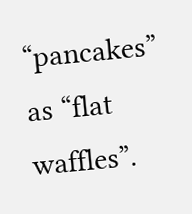“pancakes” as “flat waffles”.